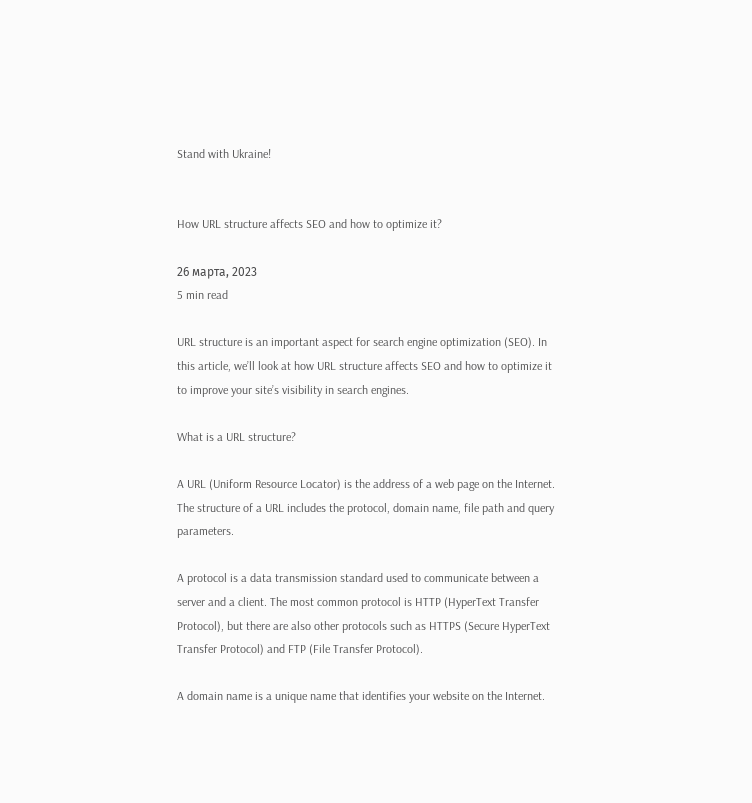Stand with Ukraine!


How URL structure affects SEO and how to optimize it?

26 марта, 2023
5 min read

URL structure is an important aspect for search engine optimization (SEO). In this article, we’ll look at how URL structure affects SEO and how to optimize it to improve your site’s visibility in search engines.

What is a URL structure?

A URL (Uniform Resource Locator) is the address of a web page on the Internet. The structure of a URL includes the protocol, domain name, file path and query parameters.

A protocol is a data transmission standard used to communicate between a server and a client. The most common protocol is HTTP (HyperText Transfer Protocol), but there are also other protocols such as HTTPS (Secure HyperText Transfer Protocol) and FTP (File Transfer Protocol).

A domain name is a unique name that identifies your website on the Internet.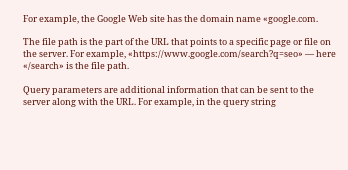For example, the Google Web site has the domain name «google.com.

The file path is the part of the URL that points to a specific page or file on the server. For example, «https://www.google.com/search?q=seo» — here «/search» is the file path.

Query parameters are additional information that can be sent to the server along with the URL. For example, in the query string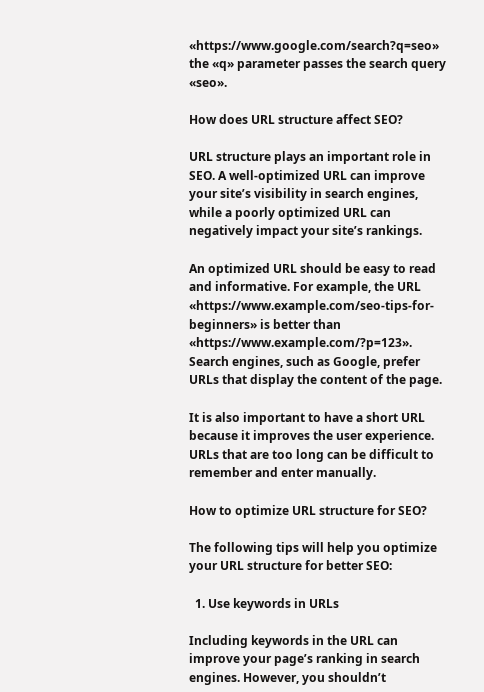«https://www.google.com/search?q=seo» the «q» parameter passes the search query «seo».

How does URL structure affect SEO?

URL structure plays an important role in SEO. A well-optimized URL can improve your site’s visibility in search engines, while a poorly optimized URL can negatively impact your site’s rankings.

An optimized URL should be easy to read and informative. For example, the URL «https://www.example.com/seo-tips-for-beginners» is better than «https://www.example.com/?p=123». Search engines, such as Google, prefer URLs that display the content of the page.

It is also important to have a short URL because it improves the user experience. URLs that are too long can be difficult to remember and enter manually.

How to optimize URL structure for SEO?

The following tips will help you optimize your URL structure for better SEO:

  1. Use keywords in URLs

Including keywords in the URL can improve your page’s ranking in search engines. However, you shouldn’t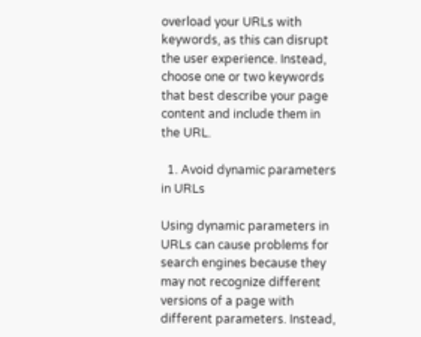overload your URLs with keywords, as this can disrupt the user experience. Instead, choose one or two keywords that best describe your page content and include them in the URL.

  1. Avoid dynamic parameters in URLs

Using dynamic parameters in URLs can cause problems for search engines because they may not recognize different versions of a page with different parameters. Instead,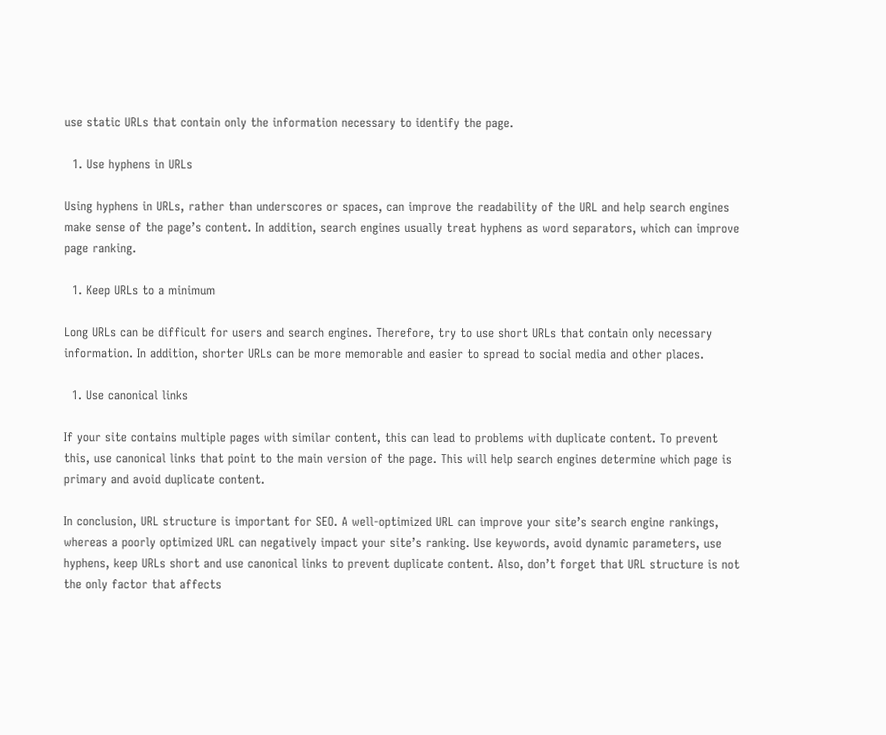use static URLs that contain only the information necessary to identify the page.

  1. Use hyphens in URLs

Using hyphens in URLs, rather than underscores or spaces, can improve the readability of the URL and help search engines make sense of the page’s content. In addition, search engines usually treat hyphens as word separators, which can improve page ranking.

  1. Keep URLs to a minimum

Long URLs can be difficult for users and search engines. Therefore, try to use short URLs that contain only necessary information. In addition, shorter URLs can be more memorable and easier to spread to social media and other places.

  1. Use canonical links

If your site contains multiple pages with similar content, this can lead to problems with duplicate content. To prevent this, use canonical links that point to the main version of the page. This will help search engines determine which page is primary and avoid duplicate content.

In conclusion, URL structure is important for SEO. A well-optimized URL can improve your site’s search engine rankings, whereas a poorly optimized URL can negatively impact your site’s ranking. Use keywords, avoid dynamic parameters, use hyphens, keep URLs short and use canonical links to prevent duplicate content. Also, don’t forget that URL structure is not the only factor that affects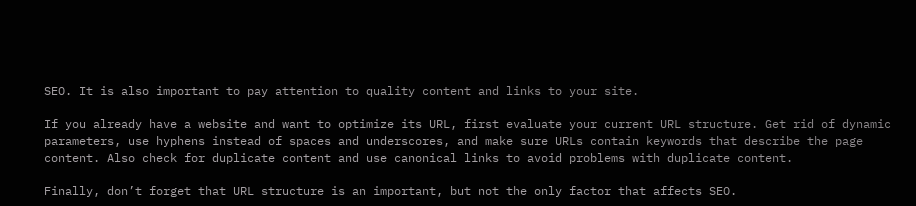SEO. It is also important to pay attention to quality content and links to your site.

If you already have a website and want to optimize its URL, first evaluate your current URL structure. Get rid of dynamic parameters, use hyphens instead of spaces and underscores, and make sure URLs contain keywords that describe the page content. Also check for duplicate content and use canonical links to avoid problems with duplicate content.

Finally, don’t forget that URL structure is an important, but not the only factor that affects SEO.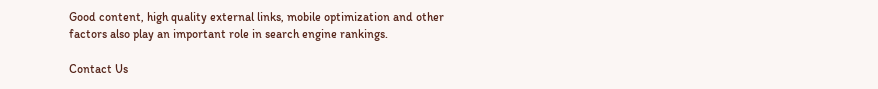Good content, high quality external links, mobile optimization and other factors also play an important role in search engine rankings.

Contact Us